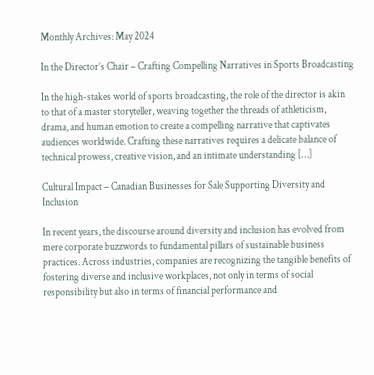Monthly Archives: May 2024

In the Director’s Chair – Crafting Compelling Narratives in Sports Broadcasting

In the high-stakes world of sports broadcasting, the role of the director is akin to that of a master storyteller, weaving together the threads of athleticism, drama, and human emotion to create a compelling narrative that captivates audiences worldwide. Crafting these narratives requires a delicate balance of technical prowess, creative vision, and an intimate understanding […]

Cultural Impact – Canadian Businesses for Sale Supporting Diversity and Inclusion

In recent years, the discourse around diversity and inclusion has evolved from mere corporate buzzwords to fundamental pillars of sustainable business practices. Across industries, companies are recognizing the tangible benefits of fostering diverse and inclusive workplaces, not only in terms of social responsibility but also in terms of financial performance and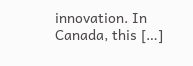innovation. In Canada, this […]